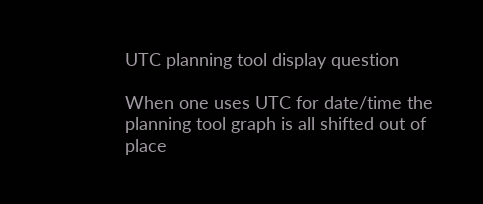UTC planning tool display question

When one uses UTC for date/time the planning tool graph is all shifted out of place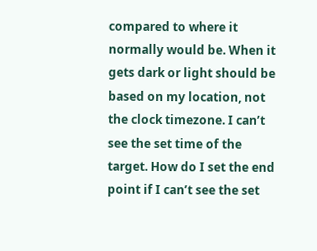compared to where it normally would be. When it gets dark or light should be based on my location, not the clock timezone. I can’t see the set time of the target. How do I set the end point if I can’t see the set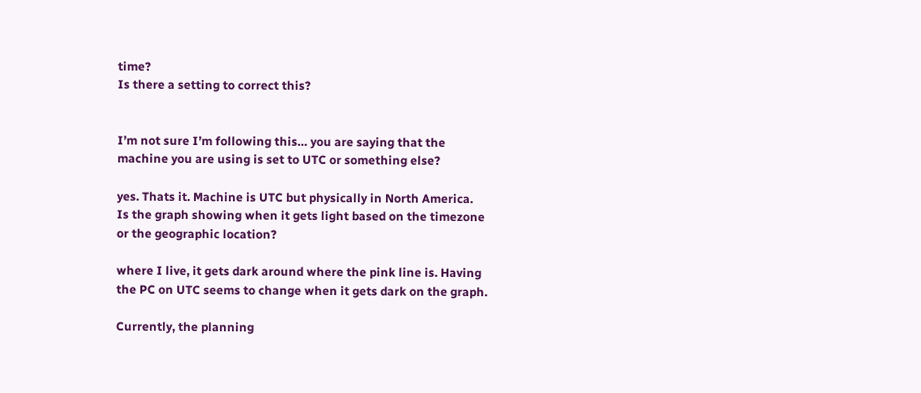time?
Is there a setting to correct this?


I’m not sure I’m following this… you are saying that the machine you are using is set to UTC or something else?

yes. Thats it. Machine is UTC but physically in North America.
Is the graph showing when it gets light based on the timezone or the geographic location?

where I live, it gets dark around where the pink line is. Having the PC on UTC seems to change when it gets dark on the graph.

Currently, the planning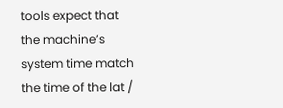tools expect that the machine’s system time match the time of the lat /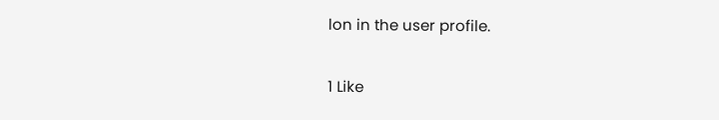lon in the user profile.

1 Like